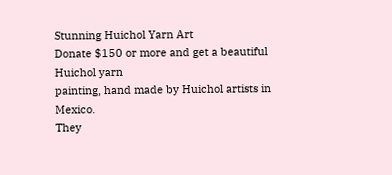Stunning Huichol Yarn Art
Donate $150 or more and get a beautiful Huichol yarn
painting, hand made by Huichol artists in Mexico.
They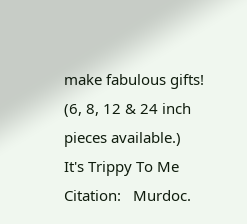make fabulous gifts! (6, 8, 12 & 24 inch pieces available.)
It's Trippy To Me
Citation:   Murdoc.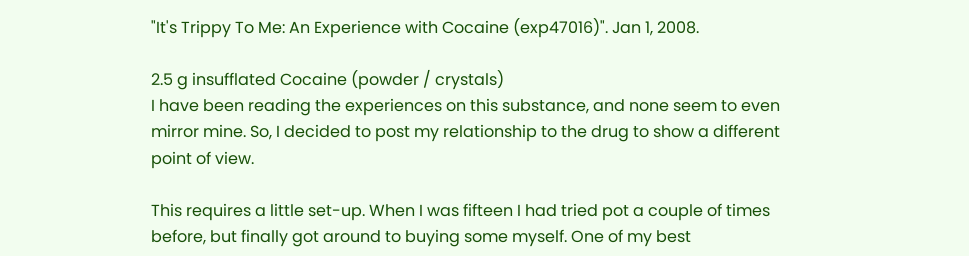"It's Trippy To Me: An Experience with Cocaine (exp47016)". Jan 1, 2008.

2.5 g insufflated Cocaine (powder / crystals)
I have been reading the experiences on this substance, and none seem to even mirror mine. So, I decided to post my relationship to the drug to show a different point of view.

This requires a little set-up. When I was fifteen I had tried pot a couple of times before, but finally got around to buying some myself. One of my best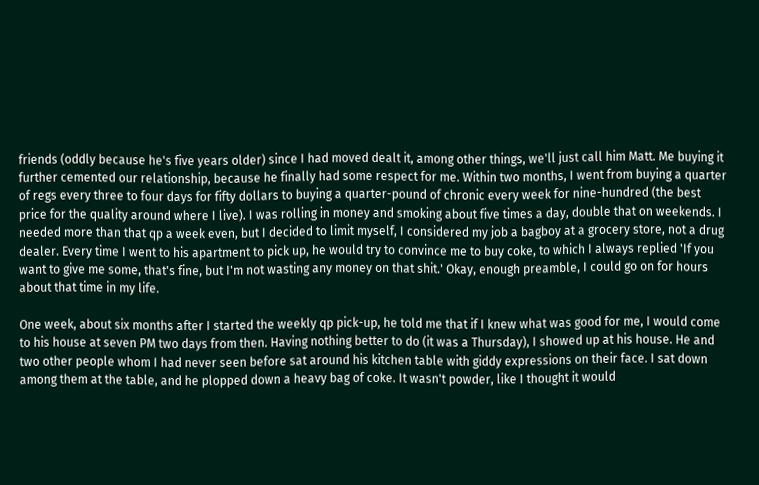friends (oddly because he's five years older) since I had moved dealt it, among other things, we'll just call him Matt. Me buying it further cemented our relationship, because he finally had some respect for me. Within two months, I went from buying a quarter of regs every three to four days for fifty dollars to buying a quarter-pound of chronic every week for nine-hundred (the best price for the quality around where I live). I was rolling in money and smoking about five times a day, double that on weekends. I needed more than that qp a week even, but I decided to limit myself, I considered my job a bagboy at a grocery store, not a drug dealer. Every time I went to his apartment to pick up, he would try to convince me to buy coke, to which I always replied 'If you want to give me some, that's fine, but I'm not wasting any money on that shit.' Okay, enough preamble, I could go on for hours about that time in my life.

One week, about six months after I started the weekly qp pick-up, he told me that if I knew what was good for me, I would come to his house at seven PM two days from then. Having nothing better to do (it was a Thursday), I showed up at his house. He and two other people whom I had never seen before sat around his kitchen table with giddy expressions on their face. I sat down among them at the table, and he plopped down a heavy bag of coke. It wasn't powder, like I thought it would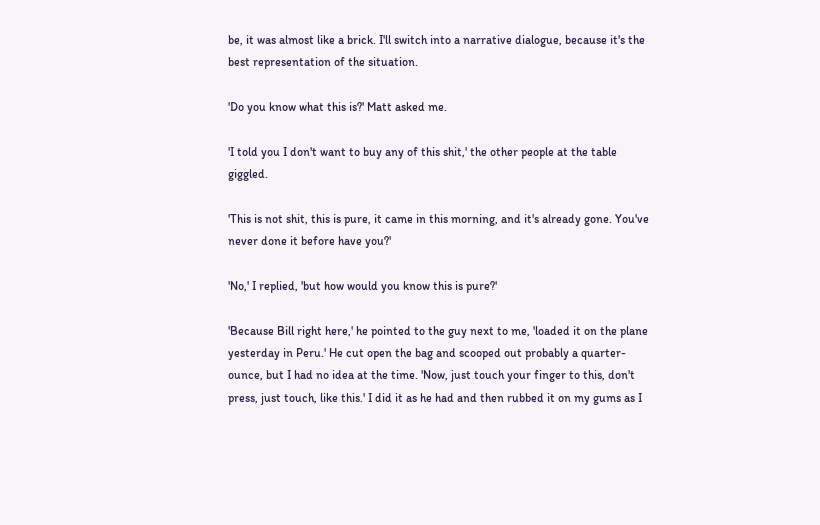be, it was almost like a brick. I'll switch into a narrative dialogue, because it's the best representation of the situation.

'Do you know what this is?' Matt asked me.

'I told you I don't want to buy any of this shit,' the other people at the table giggled.

'This is not shit, this is pure, it came in this morning, and it's already gone. You've never done it before have you?'

'No,' I replied, 'but how would you know this is pure?'

'Because Bill right here,' he pointed to the guy next to me, 'loaded it on the plane yesterday in Peru.' He cut open the bag and scooped out probably a quarter-ounce, but I had no idea at the time. 'Now, just touch your finger to this, don't press, just touch, like this.' I did it as he had and then rubbed it on my gums as I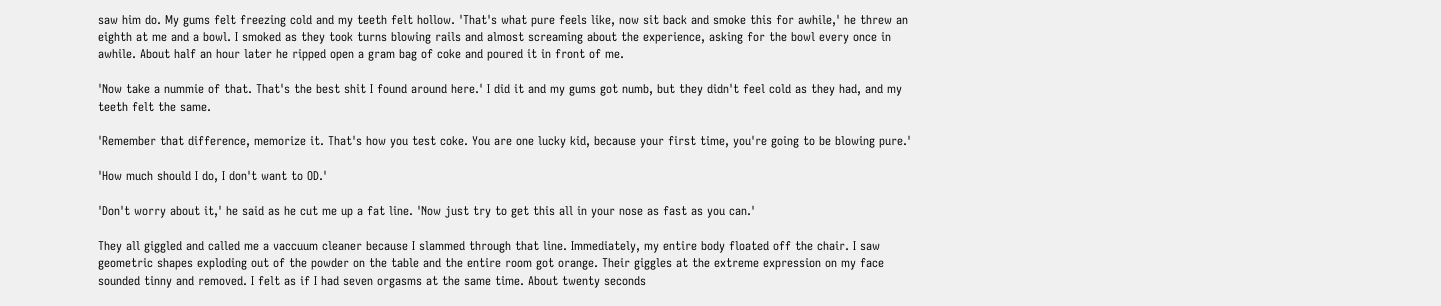saw him do. My gums felt freezing cold and my teeth felt hollow. 'That's what pure feels like, now sit back and smoke this for awhile,' he threw an eighth at me and a bowl. I smoked as they took turns blowing rails and almost screaming about the experience, asking for the bowl every once in awhile. About half an hour later he ripped open a gram bag of coke and poured it in front of me.

'Now take a nummie of that. That's the best shit I found around here.' I did it and my gums got numb, but they didn't feel cold as they had, and my teeth felt the same.

'Remember that difference, memorize it. That's how you test coke. You are one lucky kid, because your first time, you're going to be blowing pure.'

'How much should I do, I don't want to OD.'

'Don't worry about it,' he said as he cut me up a fat line. 'Now just try to get this all in your nose as fast as you can.'

They all giggled and called me a vaccuum cleaner because I slammed through that line. Immediately, my entire body floated off the chair. I saw geometric shapes exploding out of the powder on the table and the entire room got orange. Their giggles at the extreme expression on my face sounded tinny and removed. I felt as if I had seven orgasms at the same time. About twenty seconds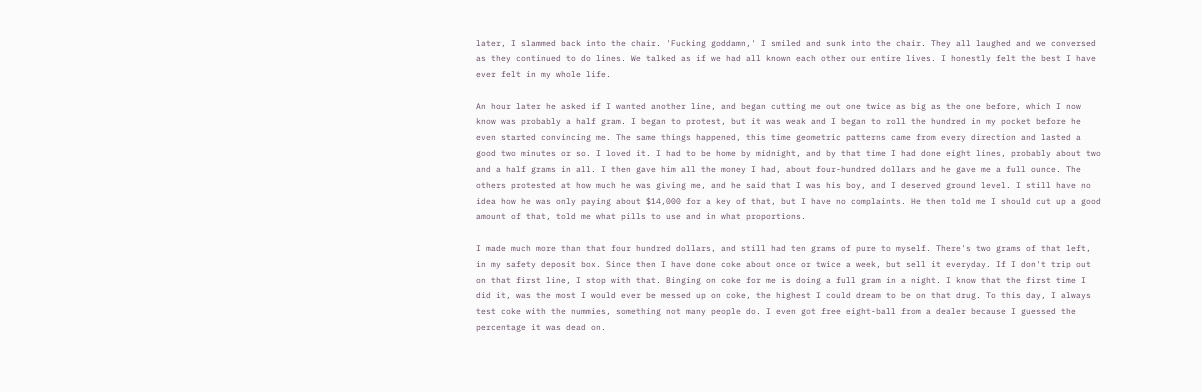later, I slammed back into the chair. 'Fucking goddamn,' I smiled and sunk into the chair. They all laughed and we conversed as they continued to do lines. We talked as if we had all known each other our entire lives. I honestly felt the best I have ever felt in my whole life.

An hour later he asked if I wanted another line, and began cutting me out one twice as big as the one before, which I now know was probably a half gram. I began to protest, but it was weak and I began to roll the hundred in my pocket before he even started convincing me. The same things happened, this time geometric patterns came from every direction and lasted a good two minutes or so. I loved it. I had to be home by midnight, and by that time I had done eight lines, probably about two and a half grams in all. I then gave him all the money I had, about four-hundred dollars and he gave me a full ounce. The others protested at how much he was giving me, and he said that I was his boy, and I deserved ground level. I still have no idea how he was only paying about $14,000 for a key of that, but I have no complaints. He then told me I should cut up a good amount of that, told me what pills to use and in what proportions.

I made much more than that four hundred dollars, and still had ten grams of pure to myself. There's two grams of that left, in my safety deposit box. Since then I have done coke about once or twice a week, but sell it everyday. If I don't trip out on that first line, I stop with that. Binging on coke for me is doing a full gram in a night. I know that the first time I did it, was the most I would ever be messed up on coke, the highest I could dream to be on that drug. To this day, I always test coke with the nummies, something not many people do. I even got free eight-ball from a dealer because I guessed the percentage it was dead on.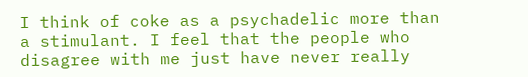I think of coke as a psychadelic more than a stimulant. I feel that the people who disagree with me just have never really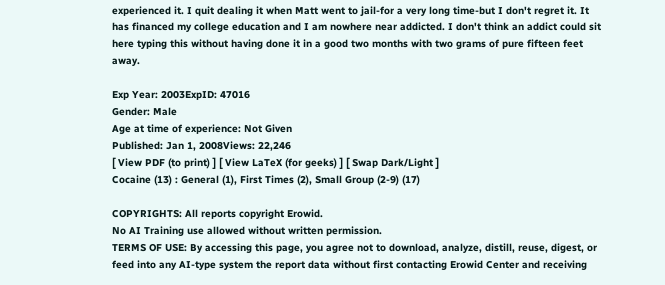experienced it. I quit dealing it when Matt went to jail-for a very long time-but I don't regret it. It has financed my college education and I am nowhere near addicted. I don't think an addict could sit here typing this without having done it in a good two months with two grams of pure fifteen feet away.

Exp Year: 2003ExpID: 47016
Gender: Male
Age at time of experience: Not Given
Published: Jan 1, 2008Views: 22,246
[ View PDF (to print) ] [ View LaTeX (for geeks) ] [ Swap Dark/Light ]
Cocaine (13) : General (1), First Times (2), Small Group (2-9) (17)

COPYRIGHTS: All reports copyright Erowid.
No AI Training use allowed without written permission.
TERMS OF USE: By accessing this page, you agree not to download, analyze, distill, reuse, digest, or feed into any AI-type system the report data without first contacting Erowid Center and receiving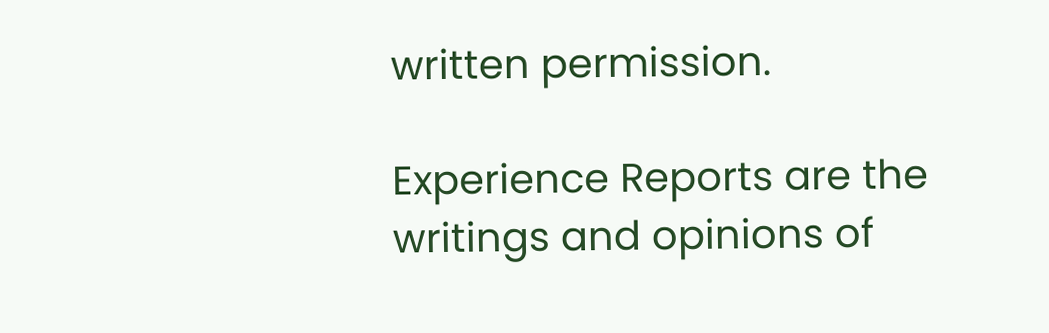written permission.

Experience Reports are the writings and opinions of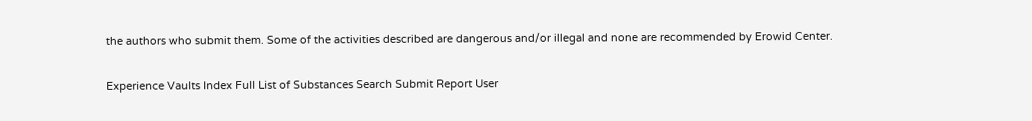the authors who submit them. Some of the activities described are dangerous and/or illegal and none are recommended by Erowid Center.

Experience Vaults Index Full List of Substances Search Submit Report User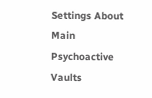Settings About Main Psychoactive Vaults